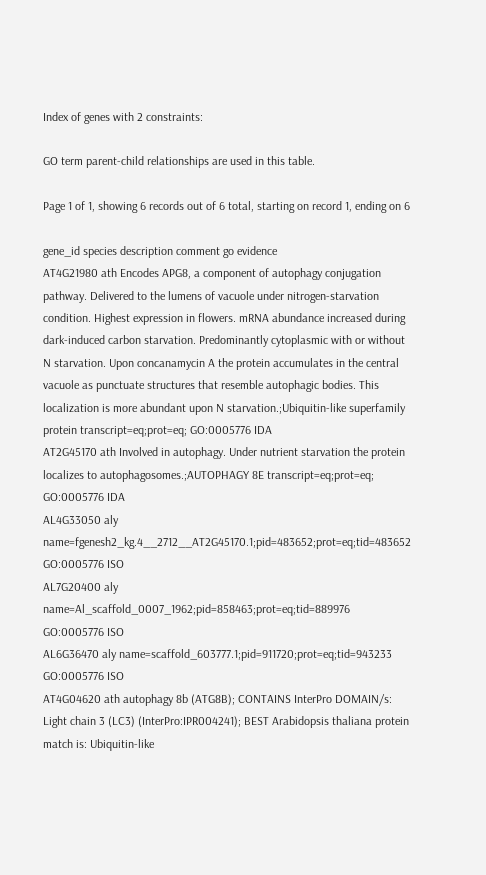Index of genes with 2 constraints:

GO term parent-child relationships are used in this table.

Page 1 of 1, showing 6 records out of 6 total, starting on record 1, ending on 6

gene_id species description comment go evidence
AT4G21980 ath Encodes APG8, a component of autophagy conjugation pathway. Delivered to the lumens of vacuole under nitrogen-starvation condition. Highest expression in flowers. mRNA abundance increased during dark-induced carbon starvation. Predominantly cytoplasmic with or without N starvation. Upon concanamycin A the protein accumulates in the central vacuole as punctuate structures that resemble autophagic bodies. This localization is more abundant upon N starvation.;Ubiquitin-like superfamily protein transcript=eq;prot=eq; GO:0005776 IDA
AT2G45170 ath Involved in autophagy. Under nutrient starvation the protein localizes to autophagosomes.;AUTOPHAGY 8E transcript=eq;prot=eq; GO:0005776 IDA
AL4G33050 aly name=fgenesh2_kg.4__2712__AT2G45170.1;pid=483652;prot=eq;tid=483652 GO:0005776 ISO
AL7G20400 aly name=Al_scaffold_0007_1962;pid=858463;prot=eq;tid=889976 GO:0005776 ISO
AL6G36470 aly name=scaffold_603777.1;pid=911720;prot=eq;tid=943233 GO:0005776 ISO
AT4G04620 ath autophagy 8b (ATG8B); CONTAINS InterPro DOMAIN/s: Light chain 3 (LC3) (InterPro:IPR004241); BEST Arabidopsis thaliana protein match is: Ubiquitin-like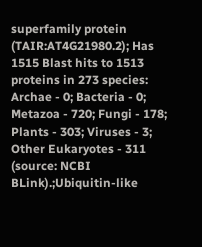superfamily protein (TAIR:AT4G21980.2); Has 1515 Blast hits to 1513 proteins in 273 species: Archae - 0; Bacteria - 0; Metazoa - 720; Fungi - 178; Plants - 303; Viruses - 3; Other Eukaryotes - 311 (source: NCBI BLink).;Ubiquitin-like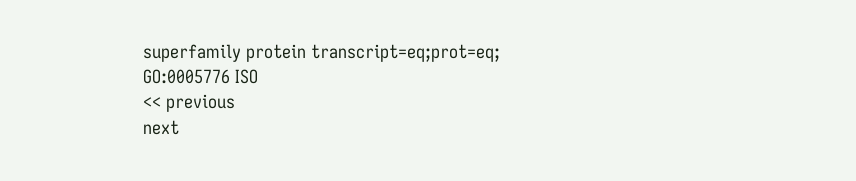superfamily protein transcript=eq;prot=eq; GO:0005776 ISO
<< previous
next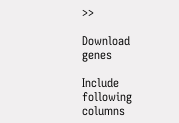>>

Download genes

Include following columns